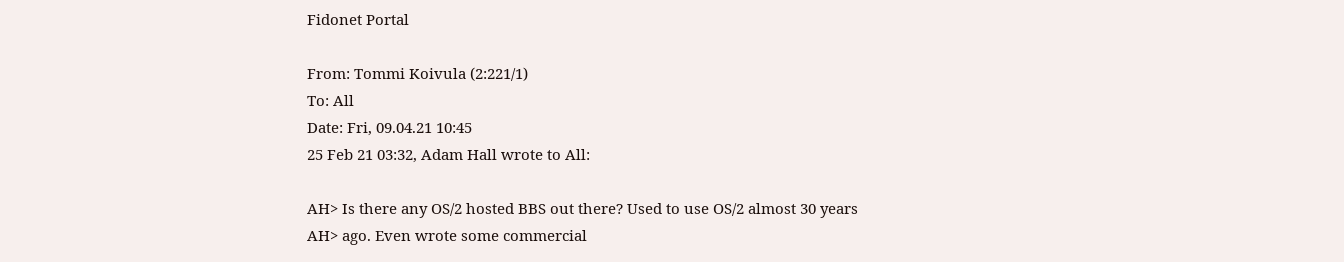Fidonet Portal

From: Tommi Koivula (2:221/1)
To: All
Date: Fri, 09.04.21 10:45
25 Feb 21 03:32, Adam Hall wrote to All:

AH> Is there any OS/2 hosted BBS out there? Used to use OS/2 almost 30 years
AH> ago. Even wrote some commercial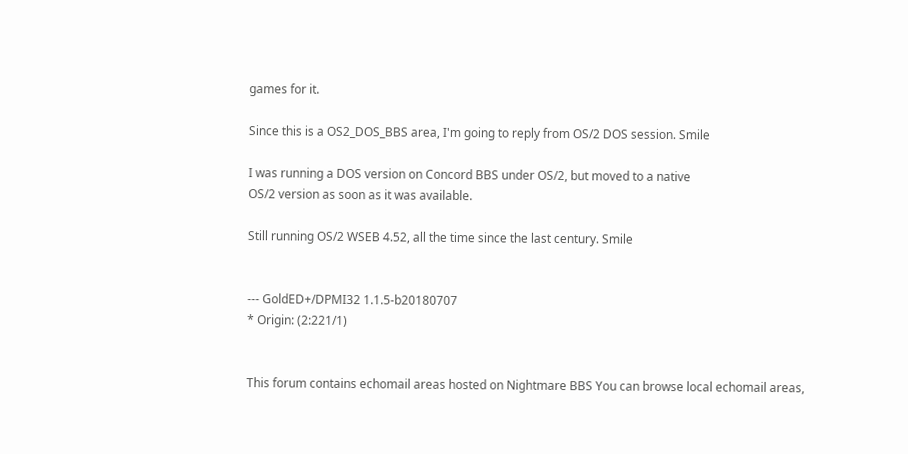games for it.

Since this is a OS2_DOS_BBS area, I'm going to reply from OS/2 DOS session. Smile

I was running a DOS version on Concord BBS under OS/2, but moved to a native
OS/2 version as soon as it was available.

Still running OS/2 WSEB 4.52, all the time since the last century. Smile


--- GoldED+/DPMI32 1.1.5-b20180707
* Origin: (2:221/1)


This forum contains echomail areas hosted on Nightmare BBS You can browse local echomail areas,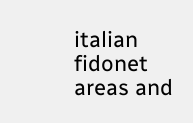italian fidonet areas and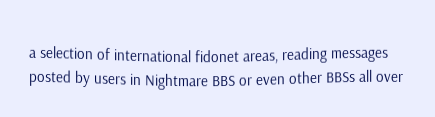a selection of international fidonet areas, reading messages posted by users in Nightmare BBS or even other BBSs all over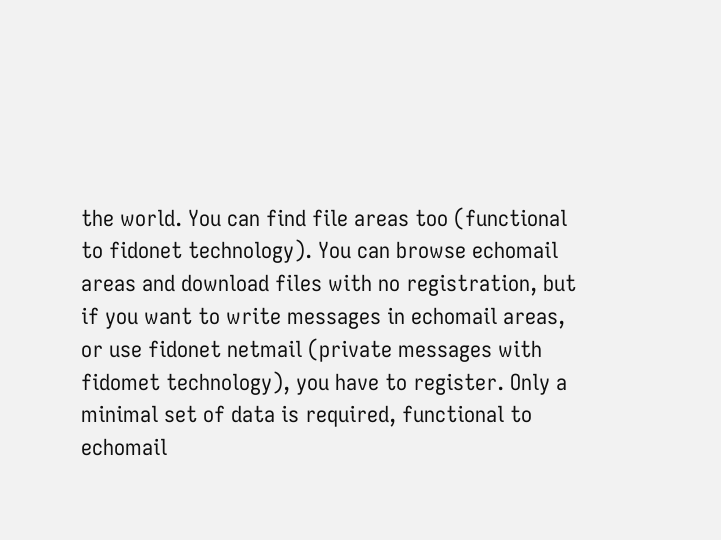the world. You can find file areas too (functional to fidonet technology). You can browse echomail areas and download files with no registration, but if you want to write messages in echomail areas, or use fidonet netmail (private messages with fidomet technology), you have to register. Only a minimal set of data is required, functional to echomail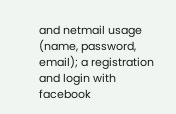and netmail usage (name, password, email); a registration and login with facebook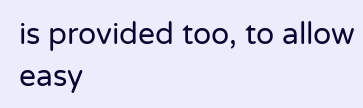is provided too, to allow easy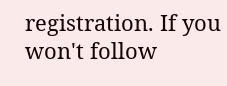registration. If you won't follow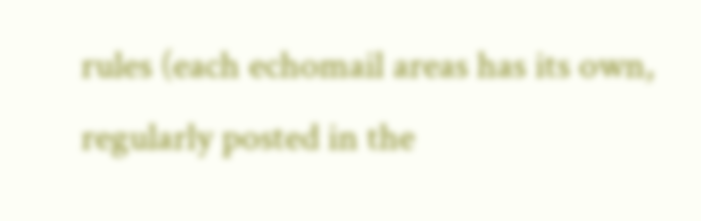rules (each echomail areas has its own, regularly posted in the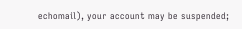echomail), your account may be suspended;